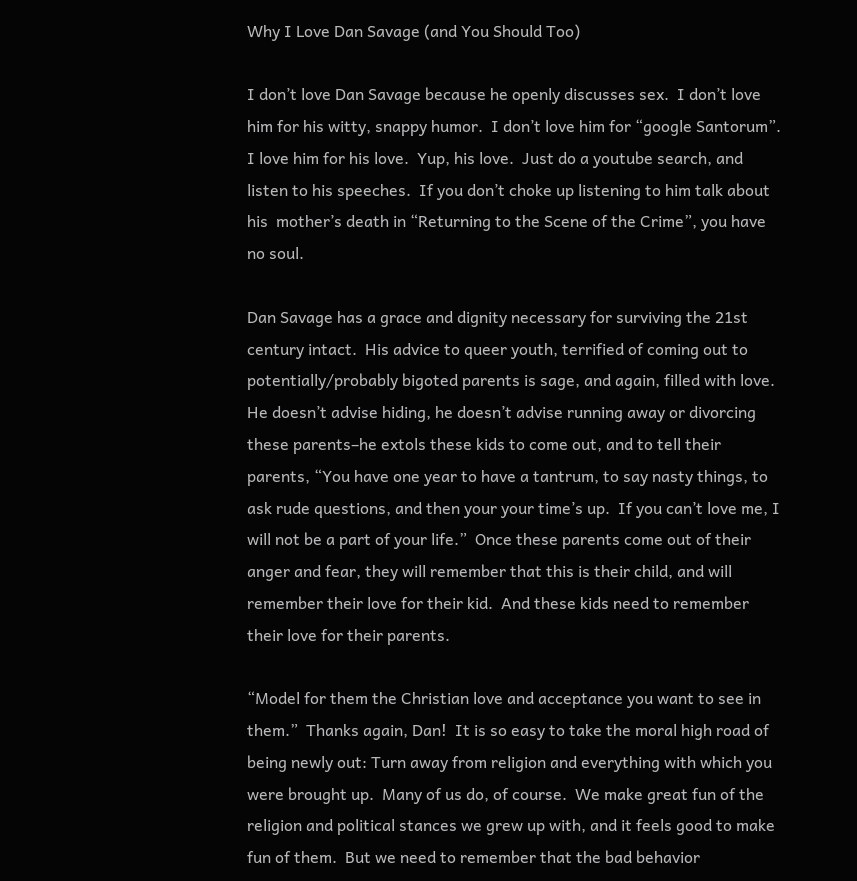Why I Love Dan Savage (and You Should Too)

I don’t love Dan Savage because he openly discusses sex.  I don’t love him for his witty, snappy humor.  I don’t love him for “google Santorum”.  I love him for his love.  Yup, his love.  Just do a youtube search, and listen to his speeches.  If you don’t choke up listening to him talk about his  mother’s death in “Returning to the Scene of the Crime”, you have no soul.

Dan Savage has a grace and dignity necessary for surviving the 21st century intact.  His advice to queer youth, terrified of coming out to potentially/probably bigoted parents is sage, and again, filled with love.  He doesn’t advise hiding, he doesn’t advise running away or divorcing these parents–he extols these kids to come out, and to tell their parents, “You have one year to have a tantrum, to say nasty things, to ask rude questions, and then your your time’s up.  If you can’t love me, I will not be a part of your life.”  Once these parents come out of their anger and fear, they will remember that this is their child, and will remember their love for their kid.  And these kids need to remember their love for their parents.

“Model for them the Christian love and acceptance you want to see in them.”  Thanks again, Dan!  It is so easy to take the moral high road of being newly out: Turn away from religion and everything with which you were brought up.  Many of us do, of course.  We make great fun of the religion and political stances we grew up with, and it feels good to make fun of them.  But we need to remember that the bad behavior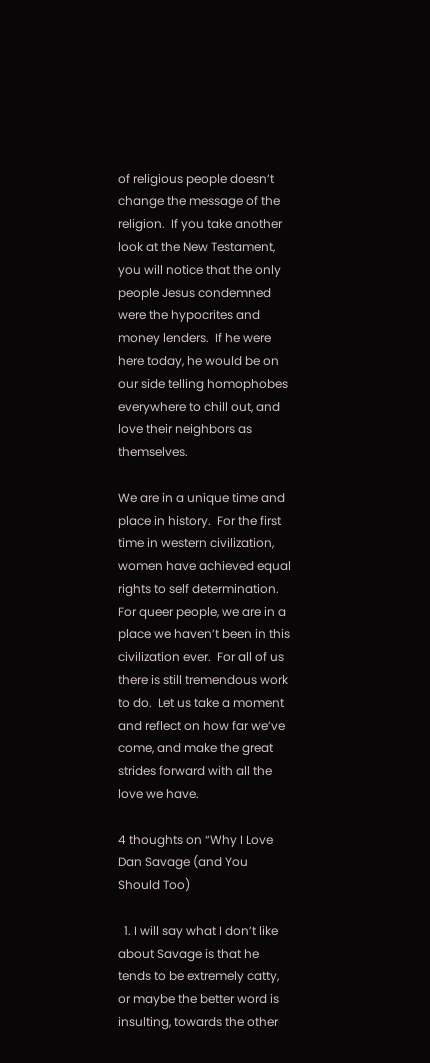of religious people doesn’t change the message of the religion.  If you take another look at the New Testament, you will notice that the only people Jesus condemned were the hypocrites and money lenders.  If he were here today, he would be on our side telling homophobes everywhere to chill out, and love their neighbors as themselves.

We are in a unique time and place in history.  For the first time in western civilization, women have achieved equal rights to self determination.  For queer people, we are in a place we haven’t been in this civilization ever.  For all of us there is still tremendous work to do.  Let us take a moment and reflect on how far we’ve come, and make the great strides forward with all the love we have.

4 thoughts on “Why I Love Dan Savage (and You Should Too)

  1. I will say what I don’t like about Savage is that he tends to be extremely catty, or maybe the better word is insulting, towards the other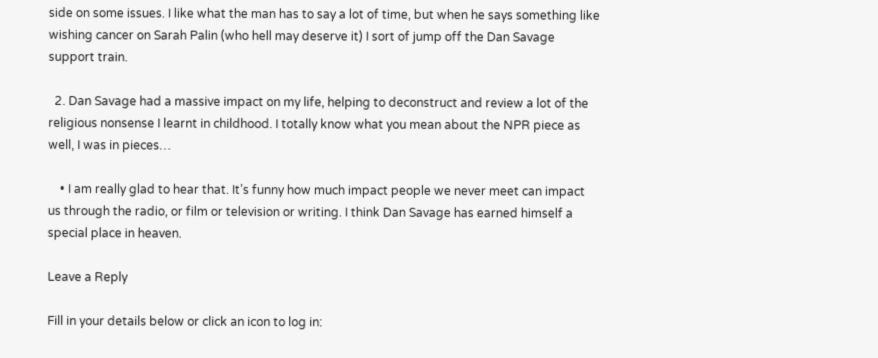side on some issues. I like what the man has to say a lot of time, but when he says something like wishing cancer on Sarah Palin (who hell may deserve it) I sort of jump off the Dan Savage support train.

  2. Dan Savage had a massive impact on my life, helping to deconstruct and review a lot of the religious nonsense I learnt in childhood. I totally know what you mean about the NPR piece as well, I was in pieces…

    • I am really glad to hear that. It’s funny how much impact people we never meet can impact us through the radio, or film or television or writing. I think Dan Savage has earned himself a special place in heaven.

Leave a Reply

Fill in your details below or click an icon to log in: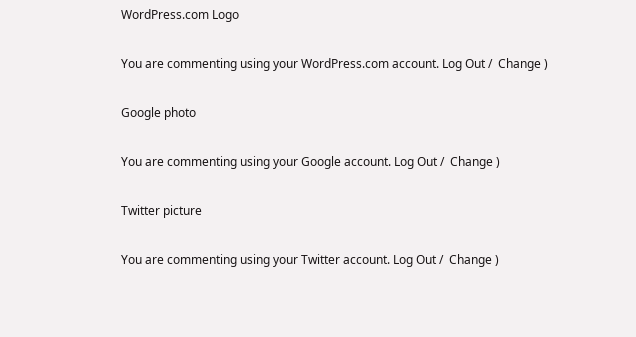WordPress.com Logo

You are commenting using your WordPress.com account. Log Out /  Change )

Google photo

You are commenting using your Google account. Log Out /  Change )

Twitter picture

You are commenting using your Twitter account. Log Out /  Change )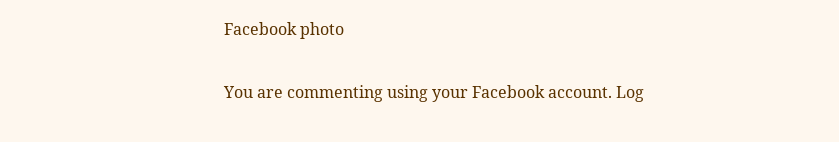Facebook photo

You are commenting using your Facebook account. Log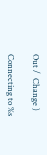Out /  Change )

Connecting to %s